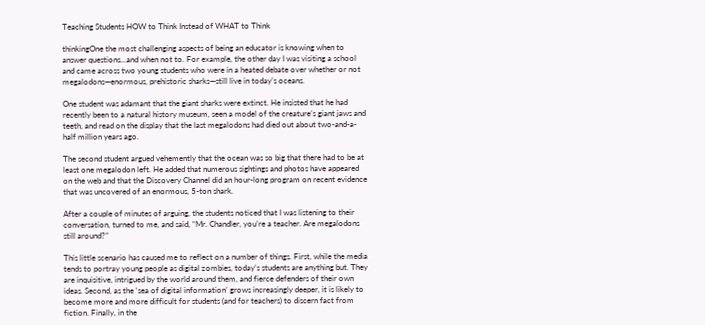Teaching Students HOW to Think Instead of WHAT to Think

thinkingOne the most challenging aspects of being an educator is knowing when to answer questions…and when not to. For example, the other day I was visiting a school and came across two young students who were in a heated debate over whether or not megalodons—enormous, prehistoric sharks—still live in today’s oceans.

One student was adamant that the giant sharks were extinct. He insisted that he had recently been to a natural history museum, seen a model of the creature’s giant jaws and teeth, and read on the display that the last megalodons had died out about two-and-a-half million years ago.

The second student argued vehemently that the ocean was so big that there had to be at least one megalodon left. He added that numerous sightings and photos have appeared on the web and that the Discovery Channel did an hour-long program on recent evidence that was uncovered of an enormous, 5-ton shark.

After a couple of minutes of arguing, the students noticed that I was listening to their conversation, turned to me, and said, “Mr. Chandler, you’re a teacher. Are megalodons still around?”

This little scenario has caused me to reflect on a number of things. First, while the media tends to portray young people as digital zombies, today’s students are anything but. They are inquisitive, intrigued by the world around them, and fierce defenders of their own ideas. Second, as the ‘sea of digital information’ grows increasingly deeper, it is likely to become more and more difficult for students (and for teachers) to discern fact from fiction. Finally, in the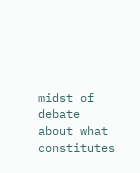midst of debate about what constitutes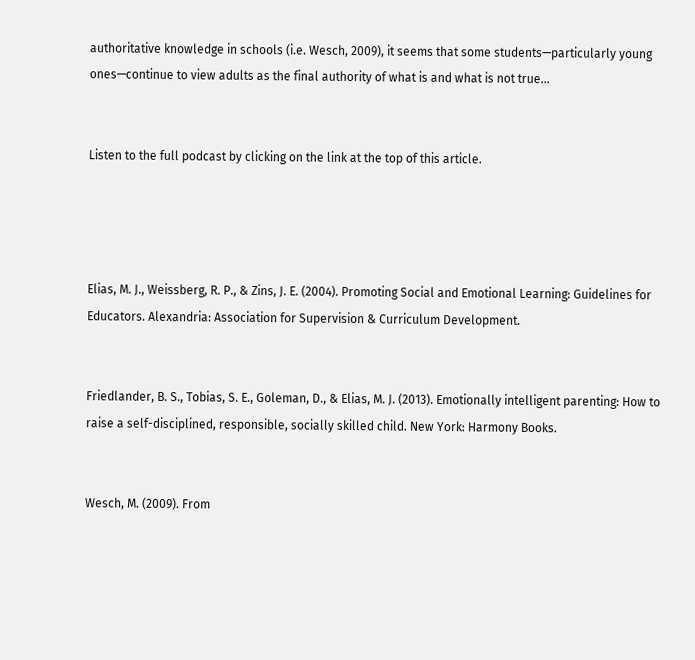authoritative knowledge in schools (i.e. Wesch, 2009), it seems that some students—particularly young ones—continue to view adults as the final authority of what is and what is not true…


Listen to the full podcast by clicking on the link at the top of this article.




Elias, M. J., Weissberg, R. P., & Zins, J. E. (2004). Promoting Social and Emotional Learning: Guidelines for Educators. Alexandria: Association for Supervision & Curriculum Development.


Friedlander, B. S., Tobias, S. E., Goleman, D., & Elias, M. J. (2013). Emotionally intelligent parenting: How to raise a self-disciplined, responsible, socially skilled child. New York: Harmony Books.


Wesch, M. (2009). From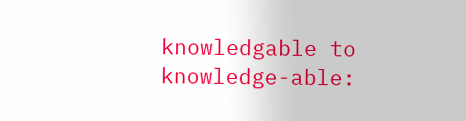knowledgable to knowledge-able: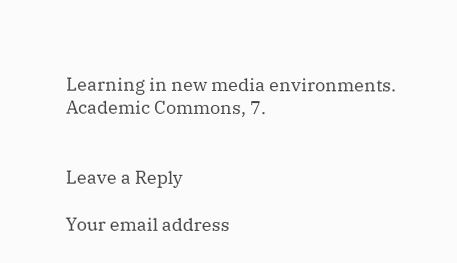Learning in new media environments. Academic Commons, 7.


Leave a Reply

Your email address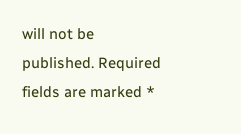will not be published. Required fields are marked *